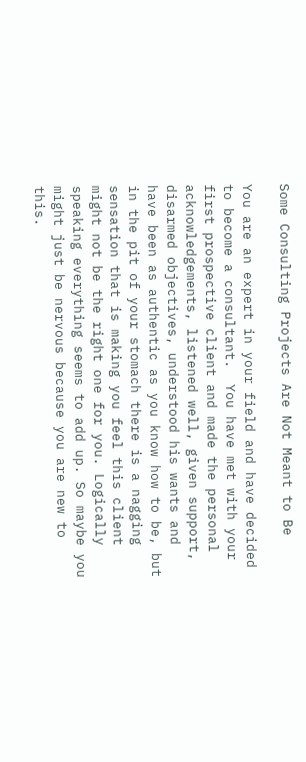Some Consulting Projects Are Not Meant to Be

You are an expert in your field and have decided to become a consultant.  You have met with your first prospective client and made the personal acknowledgements, listened well, given support, disarmed objectives, understood his wants and have been as authentic as you know how to be, but in the pit of your stomach there is a nagging sensation that is making you feel this client might not be the right one for you. Logically speaking everything seems to add up. So maybe you might just be nervous because you are new to this.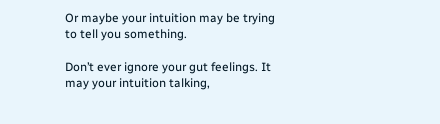Or maybe your intuition may be trying to tell you something.

Don’t ever ignore your gut feelings. It may your intuition talking,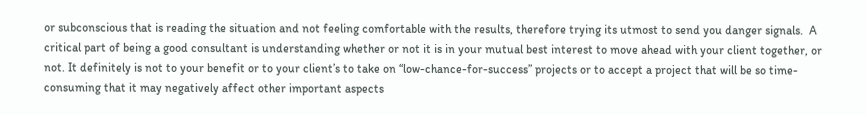or subconscious that is reading the situation and not feeling comfortable with the results, therefore trying its utmost to send you danger signals.  A critical part of being a good consultant is understanding whether or not it is in your mutual best interest to move ahead with your client together, or not. It definitely is not to your benefit or to your client’s to take on “low-chance-for-success” projects or to accept a project that will be so time-consuming that it may negatively affect other important aspects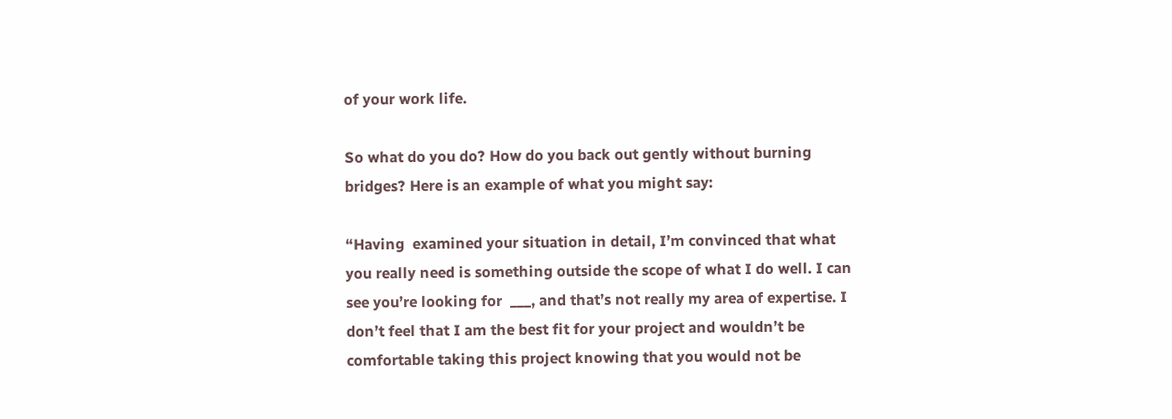of your work life.

So what do you do? How do you back out gently without burning bridges? Here is an example of what you might say:

“Having  examined your situation in detail, I’m convinced that what you really need is something outside the scope of what I do well. I can see you’re looking for  ___, and that’s not really my area of expertise. I don’t feel that I am the best fit for your project and wouldn’t be comfortable taking this project knowing that you would not be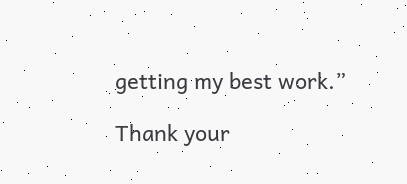getting my best work.”

Thank your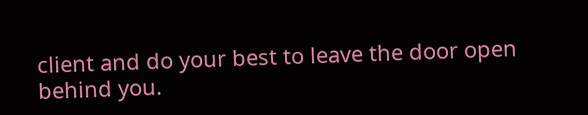client and do your best to leave the door open behind you.